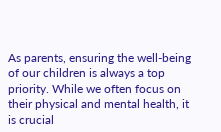As parents, ensuring the well-being of our children is always a top priority. While we often focus on their physical and mental health, it is crucial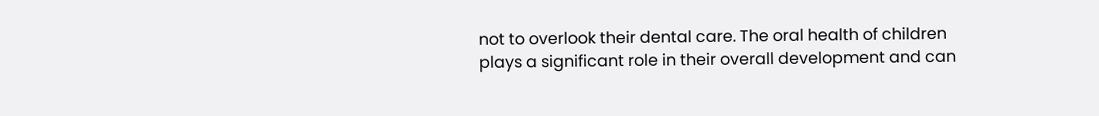not to overlook their dental care. The oral health of children plays a significant role in their overall development and can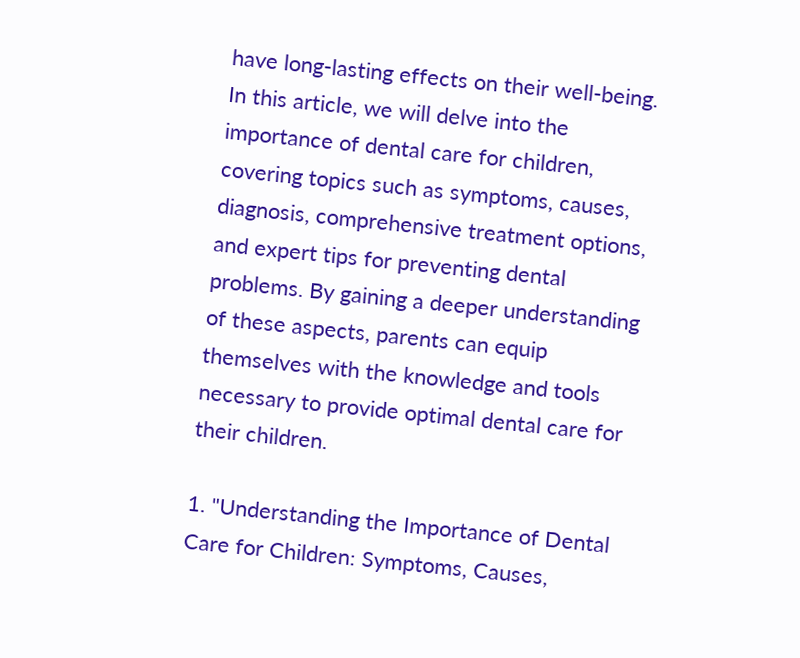have long-lasting effects on their well-being. In this article, we will delve into the importance of dental care for children, covering topics such as symptoms, causes, diagnosis, comprehensive treatment options, and expert tips for preventing dental problems. By gaining a deeper understanding of these aspects, parents can equip themselves with the knowledge and tools necessary to provide optimal dental care for their children.

1. "Understanding the Importance of Dental Care for Children: Symptoms, Causes,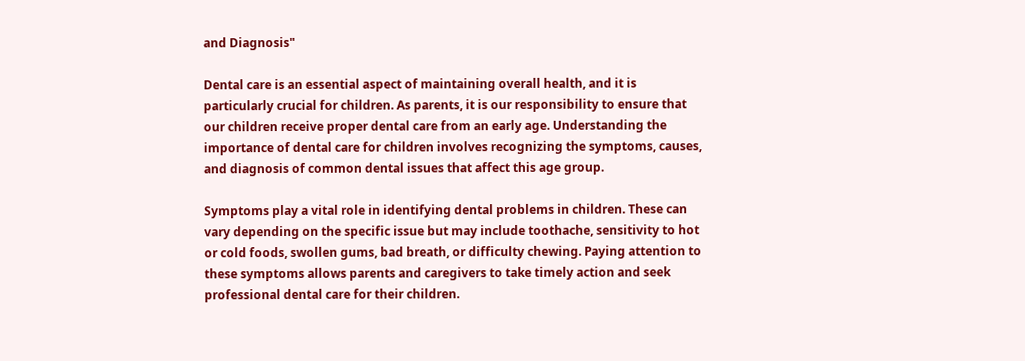and Diagnosis"

Dental care is an essential aspect of maintaining overall health, and it is particularly crucial for children. As parents, it is our responsibility to ensure that our children receive proper dental care from an early age. Understanding the importance of dental care for children involves recognizing the symptoms, causes, and diagnosis of common dental issues that affect this age group.

Symptoms play a vital role in identifying dental problems in children. These can vary depending on the specific issue but may include toothache, sensitivity to hot or cold foods, swollen gums, bad breath, or difficulty chewing. Paying attention to these symptoms allows parents and caregivers to take timely action and seek professional dental care for their children.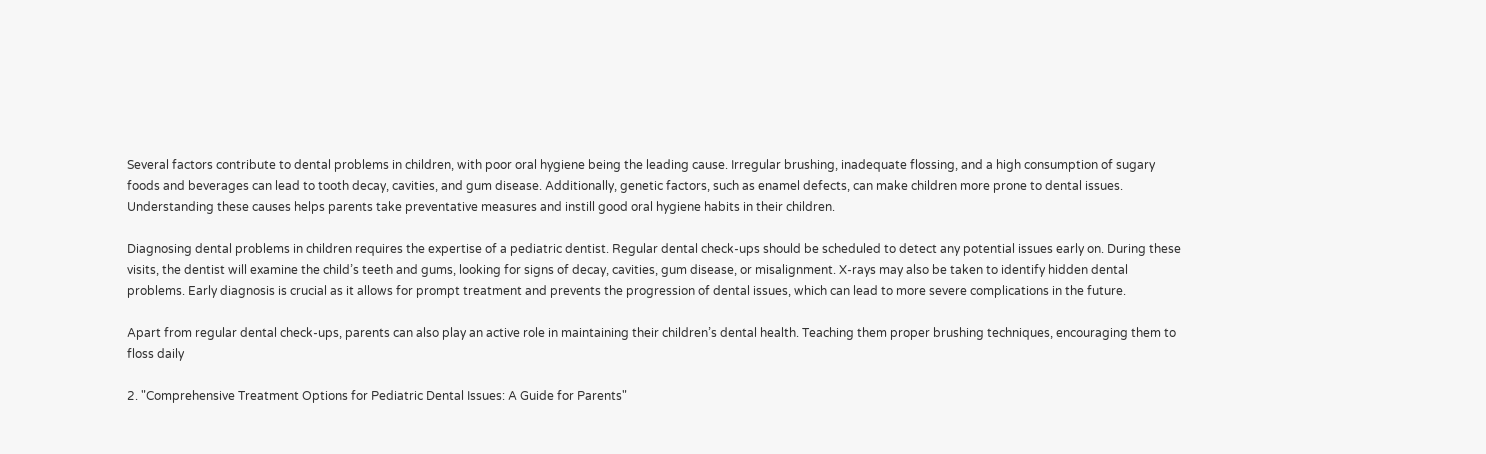Several factors contribute to dental problems in children, with poor oral hygiene being the leading cause. Irregular brushing, inadequate flossing, and a high consumption of sugary foods and beverages can lead to tooth decay, cavities, and gum disease. Additionally, genetic factors, such as enamel defects, can make children more prone to dental issues. Understanding these causes helps parents take preventative measures and instill good oral hygiene habits in their children.

Diagnosing dental problems in children requires the expertise of a pediatric dentist. Regular dental check-ups should be scheduled to detect any potential issues early on. During these visits, the dentist will examine the child’s teeth and gums, looking for signs of decay, cavities, gum disease, or misalignment. X-rays may also be taken to identify hidden dental problems. Early diagnosis is crucial as it allows for prompt treatment and prevents the progression of dental issues, which can lead to more severe complications in the future.

Apart from regular dental check-ups, parents can also play an active role in maintaining their children’s dental health. Teaching them proper brushing techniques, encouraging them to floss daily

2. "Comprehensive Treatment Options for Pediatric Dental Issues: A Guide for Parents"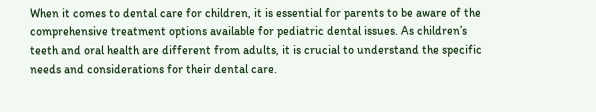When it comes to dental care for children, it is essential for parents to be aware of the comprehensive treatment options available for pediatric dental issues. As children’s teeth and oral health are different from adults, it is crucial to understand the specific needs and considerations for their dental care.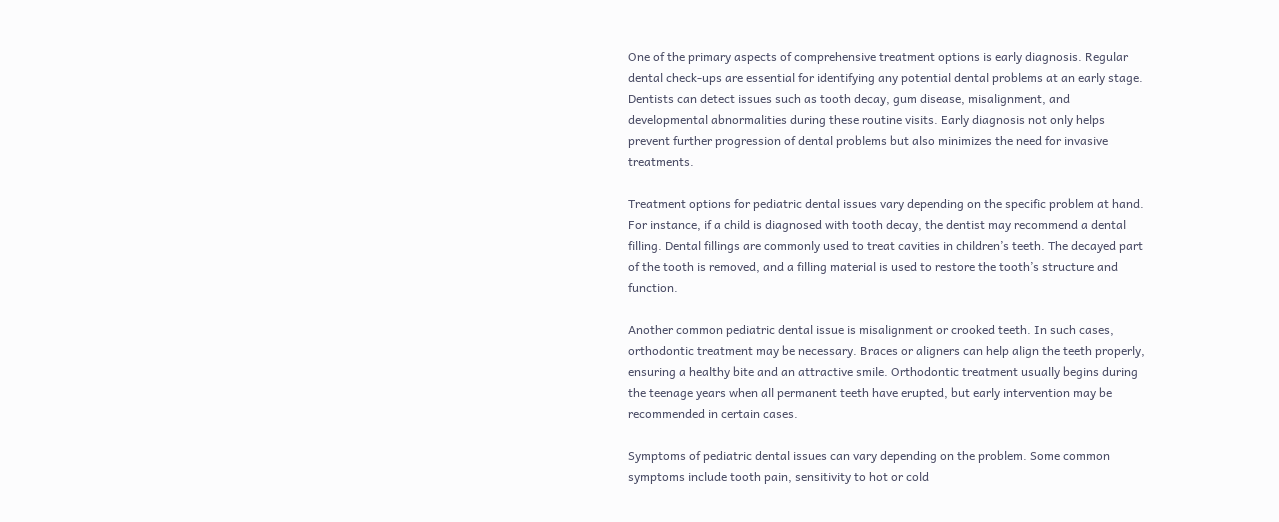One of the primary aspects of comprehensive treatment options is early diagnosis. Regular dental check-ups are essential for identifying any potential dental problems at an early stage. Dentists can detect issues such as tooth decay, gum disease, misalignment, and developmental abnormalities during these routine visits. Early diagnosis not only helps prevent further progression of dental problems but also minimizes the need for invasive treatments.

Treatment options for pediatric dental issues vary depending on the specific problem at hand. For instance, if a child is diagnosed with tooth decay, the dentist may recommend a dental filling. Dental fillings are commonly used to treat cavities in children’s teeth. The decayed part of the tooth is removed, and a filling material is used to restore the tooth’s structure and function.

Another common pediatric dental issue is misalignment or crooked teeth. In such cases, orthodontic treatment may be necessary. Braces or aligners can help align the teeth properly, ensuring a healthy bite and an attractive smile. Orthodontic treatment usually begins during the teenage years when all permanent teeth have erupted, but early intervention may be recommended in certain cases.

Symptoms of pediatric dental issues can vary depending on the problem. Some common symptoms include tooth pain, sensitivity to hot or cold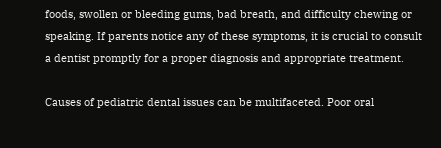foods, swollen or bleeding gums, bad breath, and difficulty chewing or speaking. If parents notice any of these symptoms, it is crucial to consult a dentist promptly for a proper diagnosis and appropriate treatment.

Causes of pediatric dental issues can be multifaceted. Poor oral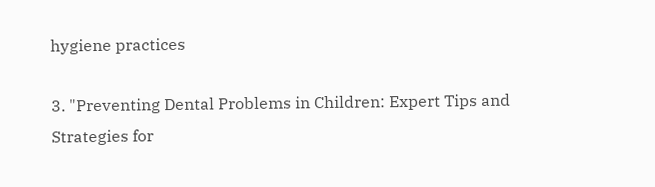hygiene practices

3. "Preventing Dental Problems in Children: Expert Tips and Strategies for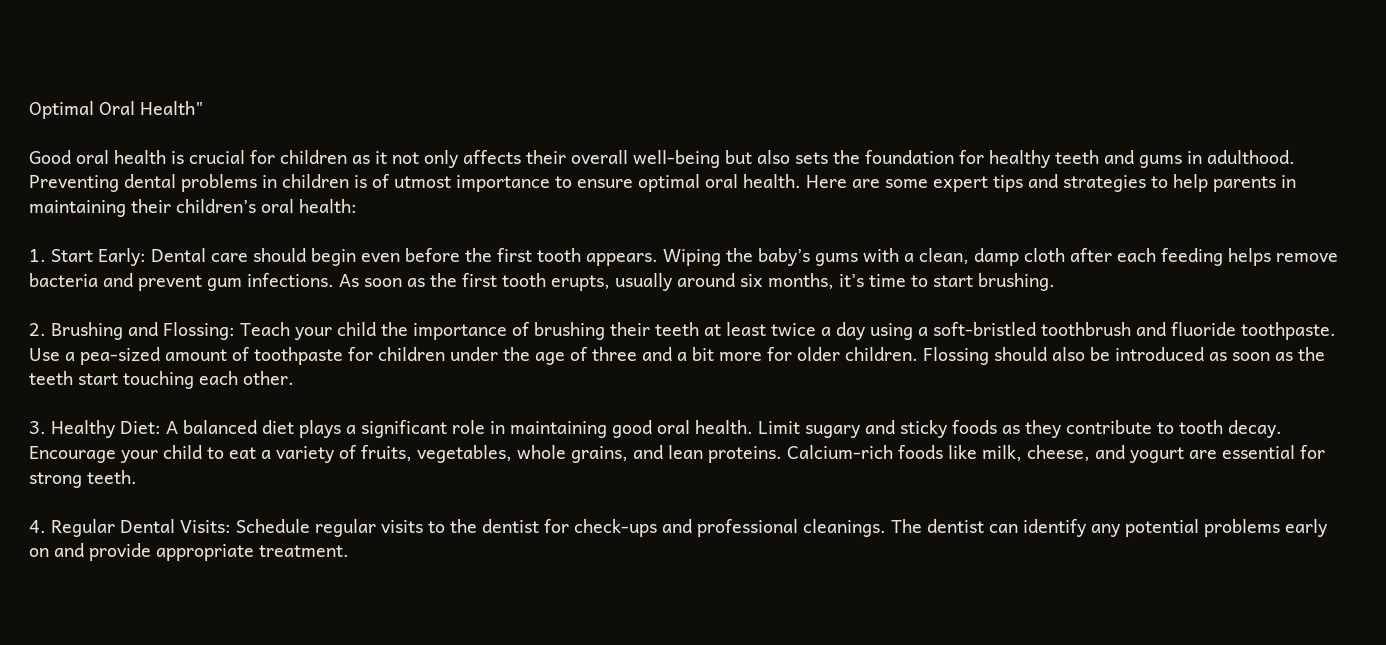Optimal Oral Health"

Good oral health is crucial for children as it not only affects their overall well-being but also sets the foundation for healthy teeth and gums in adulthood. Preventing dental problems in children is of utmost importance to ensure optimal oral health. Here are some expert tips and strategies to help parents in maintaining their children’s oral health:

1. Start Early: Dental care should begin even before the first tooth appears. Wiping the baby’s gums with a clean, damp cloth after each feeding helps remove bacteria and prevent gum infections. As soon as the first tooth erupts, usually around six months, it’s time to start brushing.

2. Brushing and Flossing: Teach your child the importance of brushing their teeth at least twice a day using a soft-bristled toothbrush and fluoride toothpaste. Use a pea-sized amount of toothpaste for children under the age of three and a bit more for older children. Flossing should also be introduced as soon as the teeth start touching each other.

3. Healthy Diet: A balanced diet plays a significant role in maintaining good oral health. Limit sugary and sticky foods as they contribute to tooth decay. Encourage your child to eat a variety of fruits, vegetables, whole grains, and lean proteins. Calcium-rich foods like milk, cheese, and yogurt are essential for strong teeth.

4. Regular Dental Visits: Schedule regular visits to the dentist for check-ups and professional cleanings. The dentist can identify any potential problems early on and provide appropriate treatment.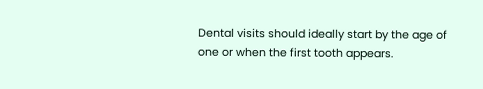Dental visits should ideally start by the age of one or when the first tooth appears.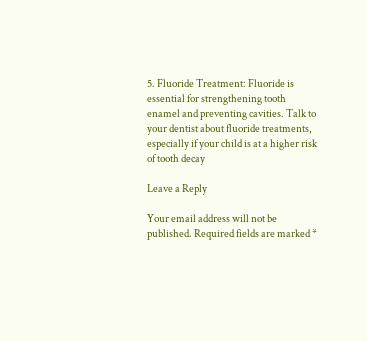5. Fluoride Treatment: Fluoride is essential for strengthening tooth enamel and preventing cavities. Talk to your dentist about fluoride treatments, especially if your child is at a higher risk of tooth decay

Leave a Reply

Your email address will not be published. Required fields are marked *